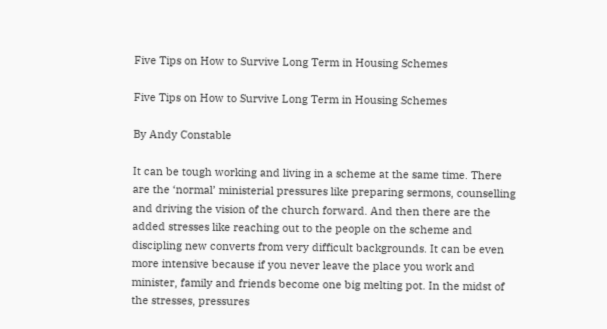Five Tips on How to Survive Long Term in Housing Schemes

Five Tips on How to Survive Long Term in Housing Schemes

By Andy Constable

It can be tough working and living in a scheme at the same time. There are the ‘normal’ ministerial pressures like preparing sermons, counselling and driving the vision of the church forward. And then there are the added stresses like reaching out to the people on the scheme and discipling new converts from very difficult backgrounds. It can be even more intensive because if you never leave the place you work and minister, family and friends become one big melting pot. In the midst of the stresses, pressures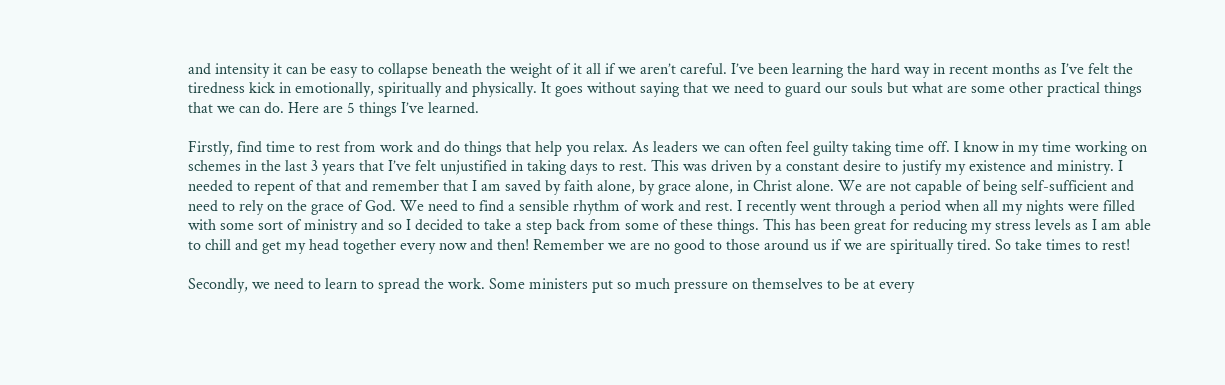and intensity it can be easy to collapse beneath the weight of it all if we aren’t careful. I’ve been learning the hard way in recent months as I’ve felt the tiredness kick in emotionally, spiritually and physically. It goes without saying that we need to guard our souls but what are some other practical things that we can do. Here are 5 things I’ve learned.

Firstly, find time to rest from work and do things that help you relax. As leaders we can often feel guilty taking time off. I know in my time working on schemes in the last 3 years that I’ve felt unjustified in taking days to rest. This was driven by a constant desire to justify my existence and ministry. I needed to repent of that and remember that I am saved by faith alone, by grace alone, in Christ alone. We are not capable of being self-sufficient and need to rely on the grace of God. We need to find a sensible rhythm of work and rest. I recently went through a period when all my nights were filled with some sort of ministry and so I decided to take a step back from some of these things. This has been great for reducing my stress levels as I am able to chill and get my head together every now and then! Remember we are no good to those around us if we are spiritually tired. So take times to rest!

Secondly, we need to learn to spread the work. Some ministers put so much pressure on themselves to be at every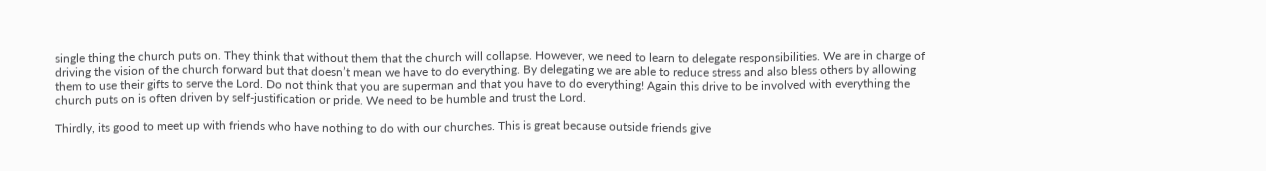single thing the church puts on. They think that without them that the church will collapse. However, we need to learn to delegate responsibilities. We are in charge of driving the vision of the church forward but that doesn’t mean we have to do everything. By delegating we are able to reduce stress and also bless others by allowing them to use their gifts to serve the Lord. Do not think that you are superman and that you have to do everything! Again this drive to be involved with everything the church puts on is often driven by self-justification or pride. We need to be humble and trust the Lord.

Thirdly, its good to meet up with friends who have nothing to do with our churches. This is great because outside friends give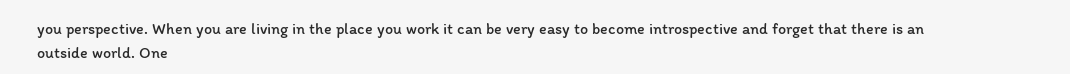you perspective. When you are living in the place you work it can be very easy to become introspective and forget that there is an outside world. One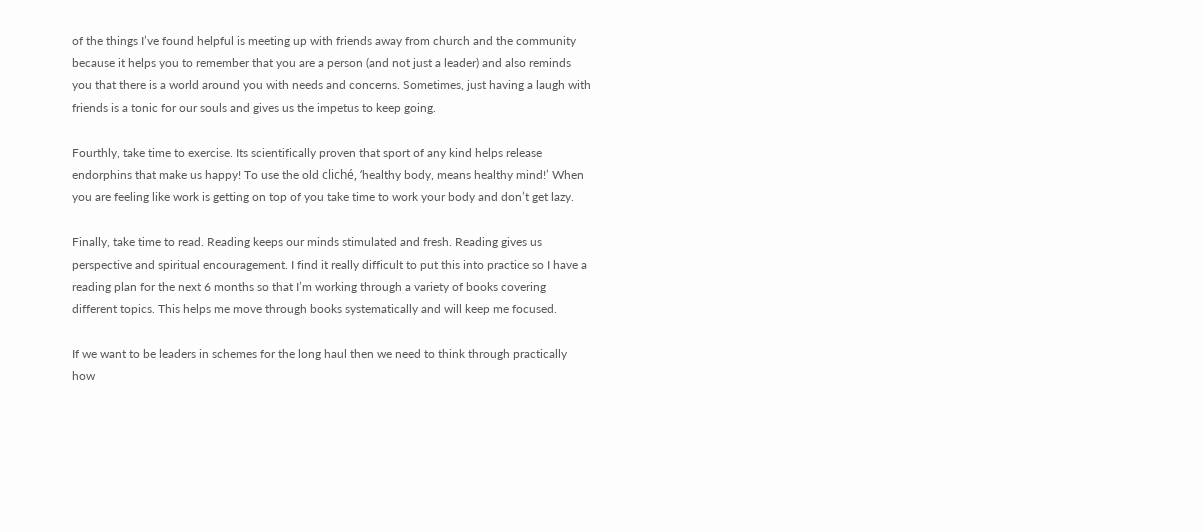of the things I’ve found helpful is meeting up with friends away from church and the community because it helps you to remember that you are a person (and not just a leader) and also reminds you that there is a world around you with needs and concerns. Sometimes, just having a laugh with friends is a tonic for our souls and gives us the impetus to keep going.

Fourthly, take time to exercise. Its scientifically proven that sport of any kind helps release endorphins that make us happy! To use the old cliché, ‘healthy body, means healthy mind!’ When you are feeling like work is getting on top of you take time to work your body and don’t get lazy.

Finally, take time to read. Reading keeps our minds stimulated and fresh. Reading gives us perspective and spiritual encouragement. I find it really difficult to put this into practice so I have a reading plan for the next 6 months so that I’m working through a variety of books covering different topics. This helps me move through books systematically and will keep me focused.

If we want to be leaders in schemes for the long haul then we need to think through practically  how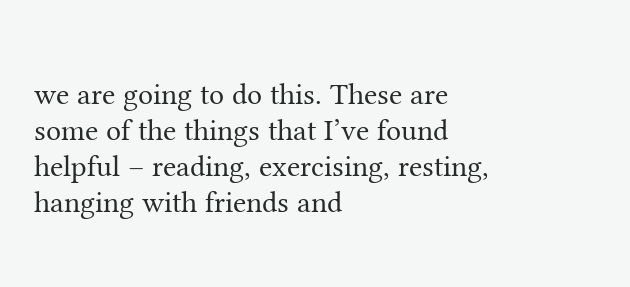we are going to do this. These are some of the things that I’ve found helpful – reading, exercising, resting, hanging with friends and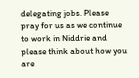delegating jobs. Please pray for us as we continue to work in Niddrie and please think about how you are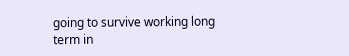going to survive working long term in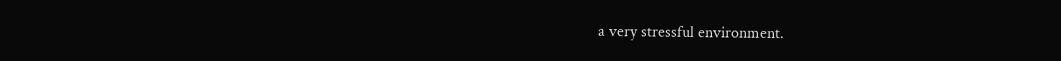a very stressful environment.